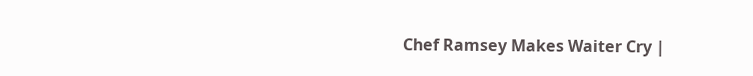Chef Ramsey Makes Waiter Cry |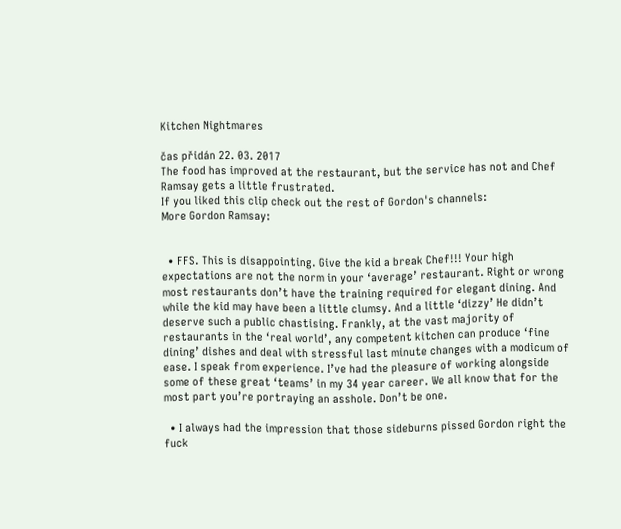Kitchen Nightmares

čas přidán 22. 03. 2017
The food has improved at the restaurant, but the service has not and Chef Ramsay gets a little frustrated.
If you liked this clip check out the rest of Gordon's channels:
More Gordon Ramsay:


  • FFS. This is disappointing. Give the kid a break Chef!!! Your high expectations are not the norm in your ‘average’ restaurant. Right or wrong most restaurants don’t have the training required for elegant dining. And while the kid may have been a little clumsy. And a little ‘dizzy’ He didn’t deserve such a public chastising. Frankly, at the vast majority of restaurants in the ‘real world’, any competent kitchen can produce ‘fine dining’ dishes and deal with stressful last minute changes with a modicum of ease. I speak from experience. I’ve had the pleasure of working alongside some of these great ‘teams’ in my 34 year career. We all know that for the most part you’re portraying an asshole. Don’t be one.

  • I always had the impression that those sideburns pissed Gordon right the fuck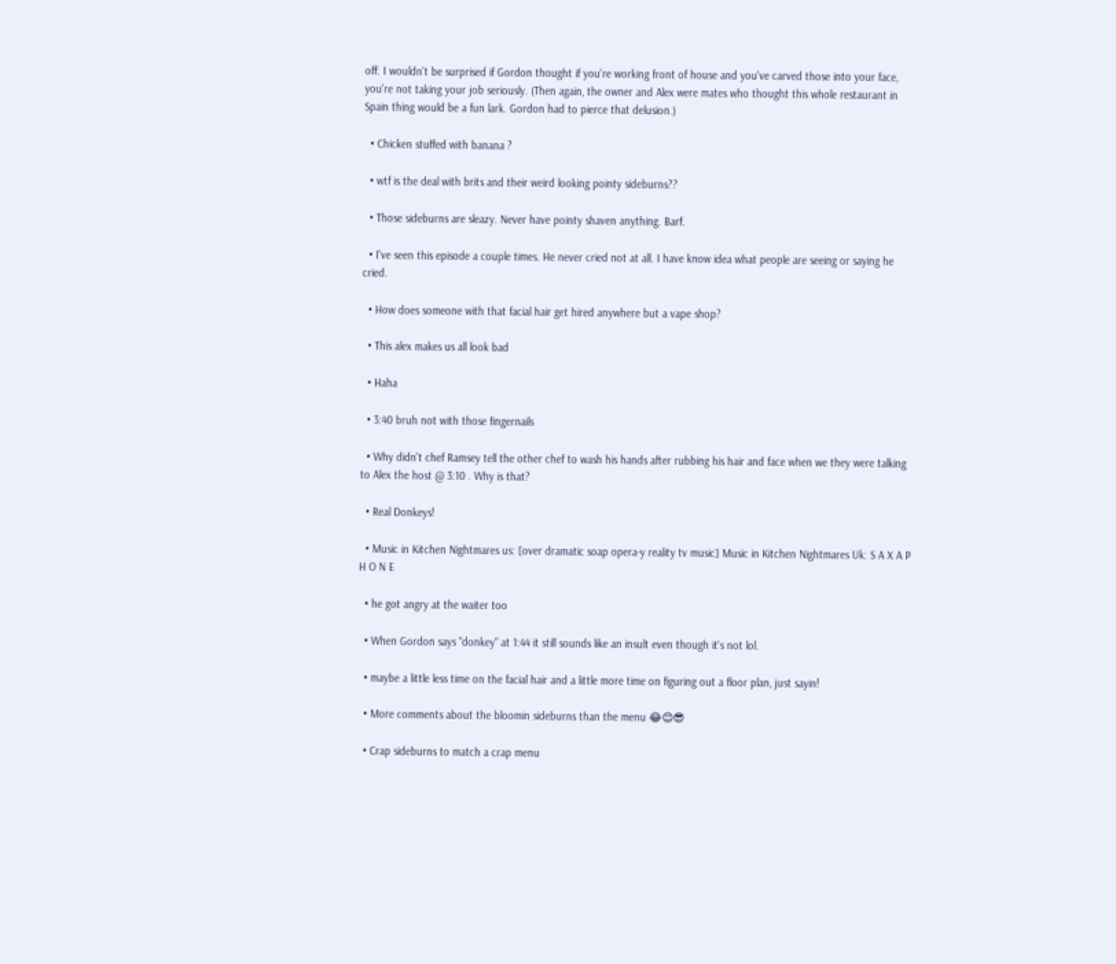off. I wouldn't be surprised if Gordon thought if you're working front of house and you've carved those into your face, you're not taking your job seriously. (Then again, the owner and Alex were mates who thought this whole restaurant in Spain thing would be a fun lark. Gordon had to pierce that delusion.)

  • Chicken stuffed with banana ?

  • wtf is the deal with brits and their weird looking pointy sideburns??

  • Those sideburns are sleazy. Never have pointy shaven anything. Barf.

  • I've seen this episode a couple times. He never cried not at all. I have know idea what people are seeing or saying he cried.

  • How does someone with that facial hair get hired anywhere but a vape shop?

  • This alex makes us all look bad

  • Haha

  • 3:40 bruh not with those fingernails

  • Why didn't chef Ramsey tell the other chef to wash his hands after rubbing his hair and face when we they were talking to Alex the host @ 3:10 . Why is that?

  • Real Donkeys!

  • Music in Kitchen Nightmares us: [over dramatic soap opera-y reality tv music] Music in Kitchen Nightmares Uk: S A X A P H O N E

  • he got angry at the waiter too

  • When Gordon says "donkey" at 1:44 it still sounds like an insult even though it's not lol.

  • maybe a little less time on the facial hair and a little more time on figuring out a floor plan, just sayin!

  • More comments about the bloomin sideburns than the menu 😂😊😎

  • Crap sideburns to match a crap menu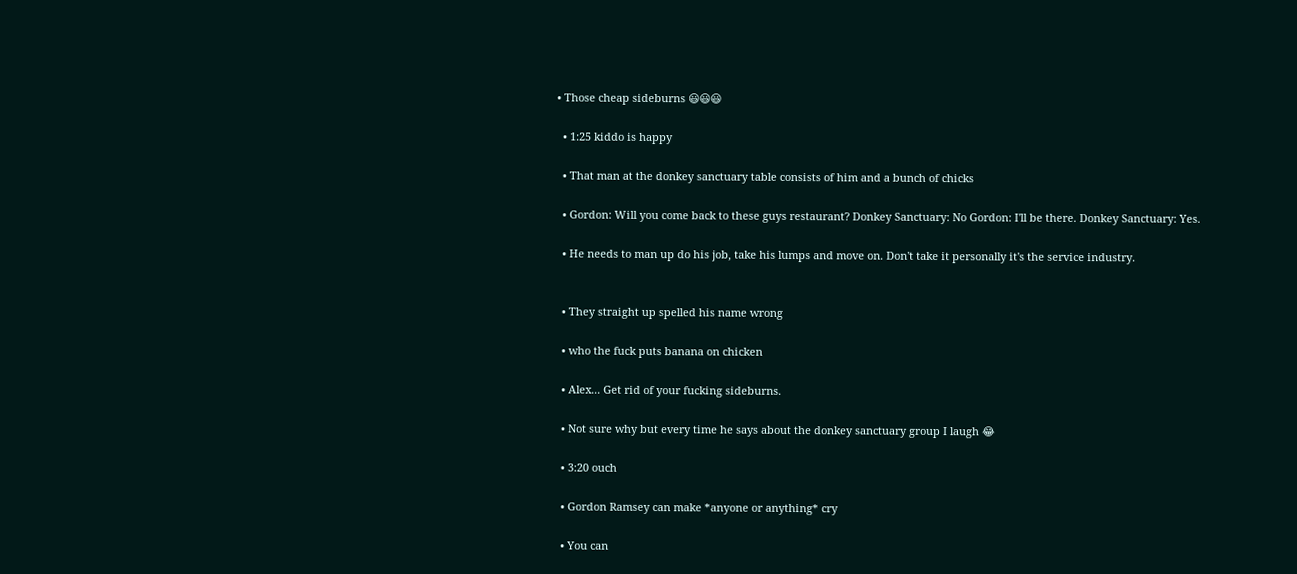• Those cheap sideburns 😃😃😃

  • 1:25 kiddo is happy

  • That man at the donkey sanctuary table consists of him and a bunch of chicks

  • Gordon: Will you come back to these guys restaurant? Donkey Sanctuary: No Gordon: I'll be there. Donkey Sanctuary: Yes.

  • He needs to man up do his job, take his lumps and move on. Don't take it personally it's the service industry.


  • They straight up spelled his name wrong

  • who the fuck puts banana on chicken

  • Alex... Get rid of your fucking sideburns.

  • Not sure why but every time he says about the donkey sanctuary group I laugh 😂

  • 3:20 ouch

  • Gordon Ramsey can make *anyone or anything* cry

  • You can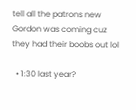tell all the patrons new Gordon was coming cuz they had their boobs out lol

  • 1:30 last year?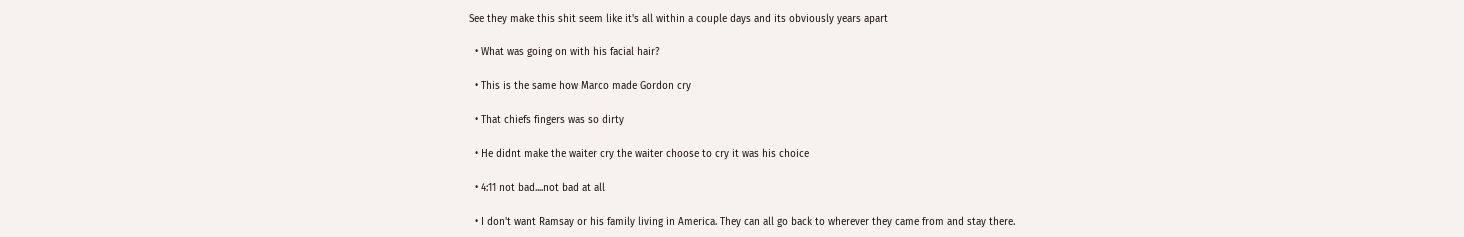See they make this shit seem like it's all within a couple days and its obviously years apart

  • What was going on with his facial hair?

  • This is the same how Marco made Gordon cry

  • That chiefs fingers was so dirty

  • He didnt make the waiter cry the waiter choose to cry it was his choice

  • 4:11 not bad....not bad at all

  • I don't want Ramsay or his family living in America. They can all go back to wherever they came from and stay there.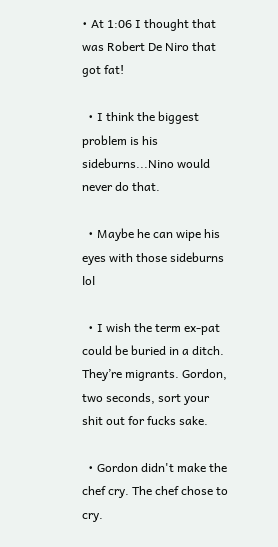• At 1:06 I thought that was Robert De Niro that got fat!

  • I think the biggest problem is his sideburns...Nino would never do that.

  • Maybe he can wipe his eyes with those sideburns lol

  • I wish the term ex-pat could be buried in a ditch. They’re migrants. Gordon, two seconds, sort your shit out for fucks sake.

  • Gordon didn't make the chef cry. The chef chose to cry.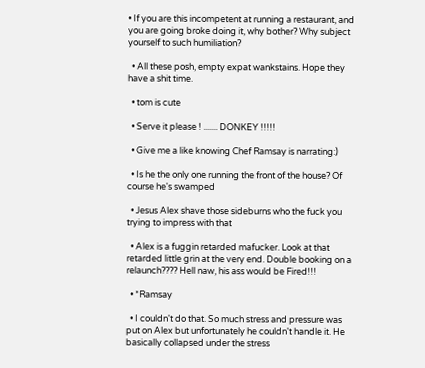• If you are this incompetent at running a restaurant, and you are going broke doing it, why bother? Why subject yourself to such humiliation?

  • All these posh, empty expat wankstains. Hope they have a shit time.

  • tom is cute

  • Serve it please ! ....... DONKEY !!!!!

  • Give me a like knowing Chef Ramsay is narrating:)

  • Is he the only one running the front of the house? Of course he's swamped

  • Jesus Alex shave those sideburns who the fuck you trying to impress with that

  • Alex is a fuggin retarded mafucker. Look at that retarded little grin at the very end. Double booking on a relaunch???? Hell naw, his ass would be Fired!!!

  • *Ramsay

  • I couldn't do that. So much stress and pressure was put on Alex but unfortunately he couldn't handle it. He basically collapsed under the stress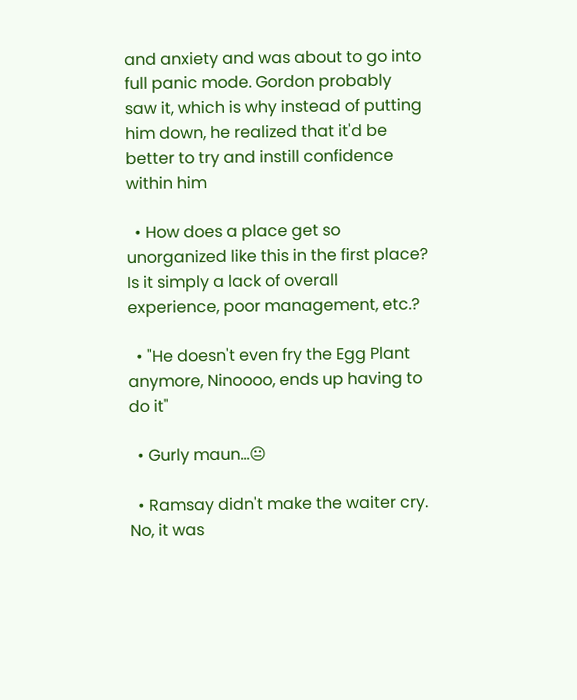and anxiety and was about to go into full panic mode. Gordon probably saw it, which is why instead of putting him down, he realized that it'd be better to try and instill confidence within him

  • How does a place get so unorganized like this in the first place? Is it simply a lack of overall experience, poor management, etc.?

  • "He doesn't even fry the Egg Plant anymore, Ninoooo, ends up having to do it"

  • Gurly maun...😐

  • Ramsay didn't make the waiter cry. No, it was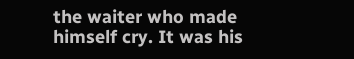the waiter who made himself cry. It was his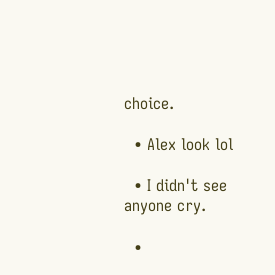choice.

  • Alex look lol

  • I didn't see anyone cry.

  •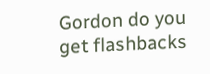Gordon do you get flashbacks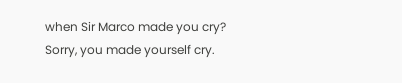when Sir Marco made you cry? Sorry, you made yourself cry.